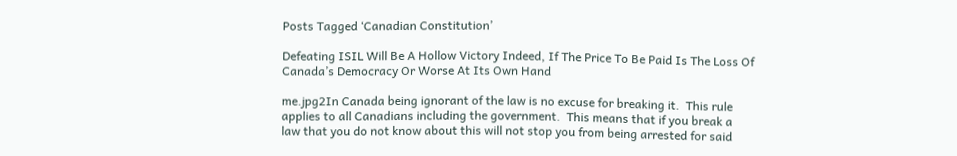Posts Tagged ‘Canadian Constitution’

Defeating ISIL Will Be A Hollow Victory Indeed, If The Price To Be Paid Is The Loss Of Canada’s Democracy Or Worse At Its Own Hand

me.jpg2In Canada being ignorant of the law is no excuse for breaking it.  This rule applies to all Canadians including the government.  This means that if you break a law that you do not know about this will not stop you from being arrested for said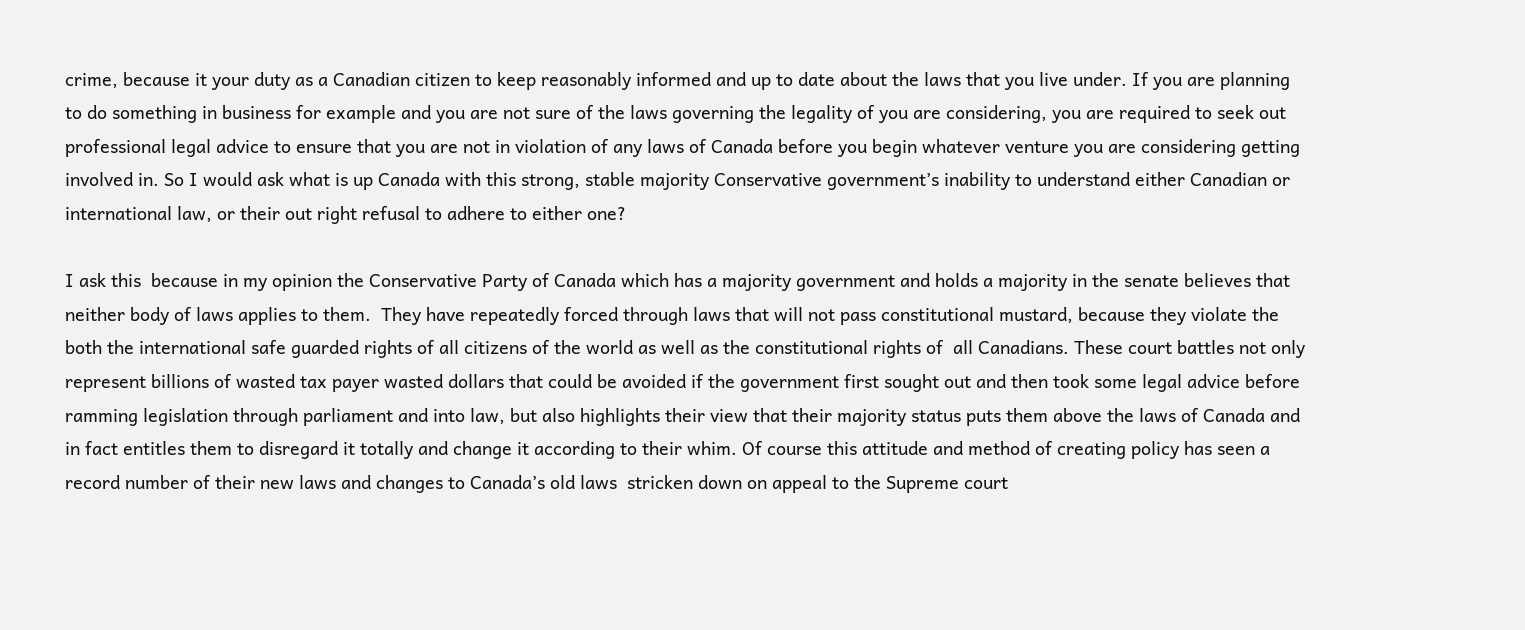crime, because it your duty as a Canadian citizen to keep reasonably informed and up to date about the laws that you live under. If you are planning to do something in business for example and you are not sure of the laws governing the legality of you are considering, you are required to seek out professional legal advice to ensure that you are not in violation of any laws of Canada before you begin whatever venture you are considering getting involved in. So I would ask what is up Canada with this strong, stable majority Conservative government’s inability to understand either Canadian or international law, or their out right refusal to adhere to either one?

I ask this  because in my opinion the Conservative Party of Canada which has a majority government and holds a majority in the senate believes that neither body of laws applies to them.  They have repeatedly forced through laws that will not pass constitutional mustard, because they violate the both the international safe guarded rights of all citizens of the world as well as the constitutional rights of  all Canadians. These court battles not only represent billions of wasted tax payer wasted dollars that could be avoided if the government first sought out and then took some legal advice before ramming legislation through parliament and into law, but also highlights their view that their majority status puts them above the laws of Canada and in fact entitles them to disregard it totally and change it according to their whim. Of course this attitude and method of creating policy has seen a record number of their new laws and changes to Canada’s old laws  stricken down on appeal to the Supreme court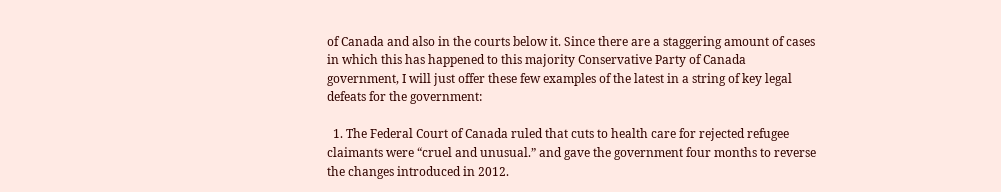of Canada and also in the courts below it. Since there are a staggering amount of cases in which this has happened to this majority Conservative Party of Canada government, I will just offer these few examples of the latest in a string of key legal defeats for the government:

  1. The Federal Court of Canada ruled that cuts to health care for rejected refugee claimants were “cruel and unusual.” and gave the government four months to reverse the changes introduced in 2012.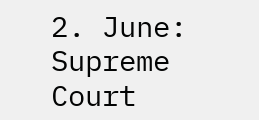2. June: Supreme Court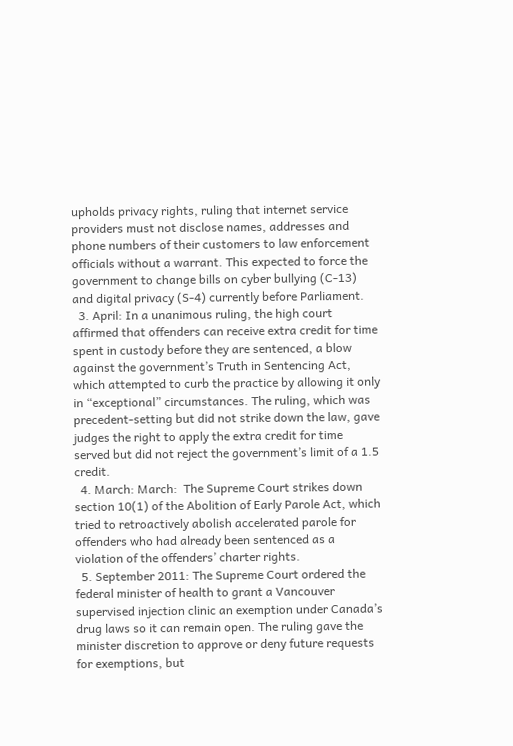upholds privacy rights, ruling that internet service providers must not disclose names, addresses and phone numbers of their customers to law enforcement officials without a warrant. This expected to force the government to change bills on cyber bullying (C-13) and digital privacy (S-4) currently before Parliament.
  3. April: In a unanimous ruling, the high court affirmed that offenders can receive extra credit for time spent in custody before they are sentenced, a blow against the government’s Truth in Sentencing Act, which attempted to curb the practice by allowing it only in “exceptional” circumstances. The ruling, which was precedent-setting but did not strike down the law, gave judges the right to apply the extra credit for time served but did not reject the government’s limit of a 1.5 credit.
  4. March: March:  The Supreme Court strikes down section 10(1) of the Abolition of Early Parole Act, which tried to retroactively abolish accelerated parole for offenders who had already been sentenced as a violation of the offenders’ charter rights.
  5. September 2011: The Supreme Court ordered the federal minister of health to grant a Vancouver supervised injection clinic an exemption under Canada’s drug laws so it can remain open. The ruling gave the minister discretion to approve or deny future requests for exemptions, but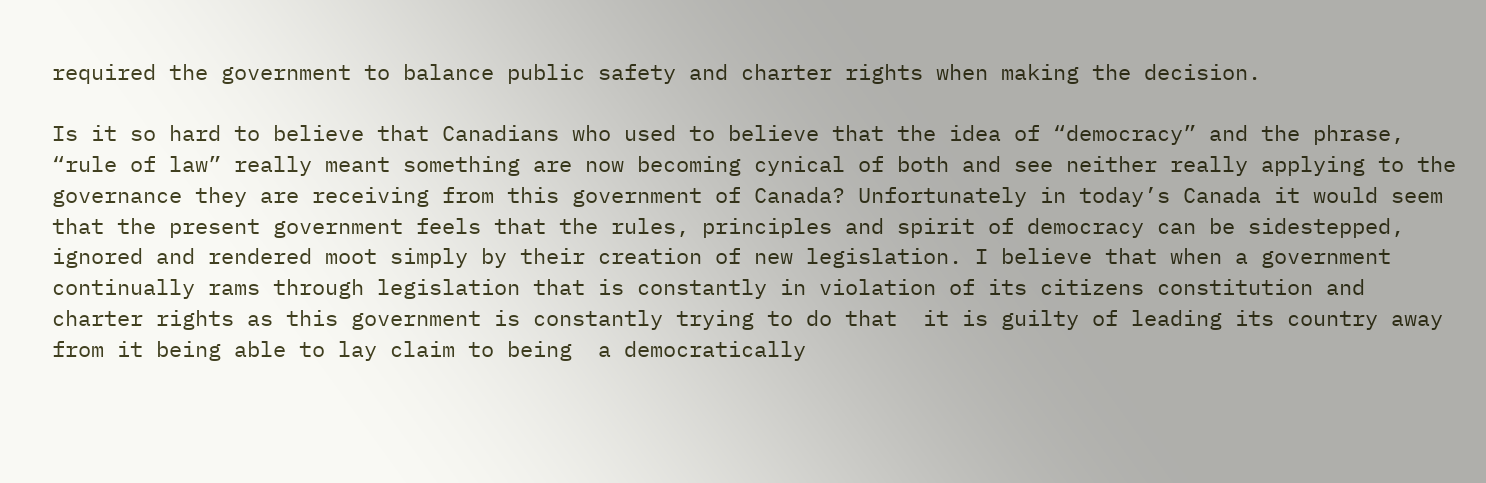required the government to balance public safety and charter rights when making the decision.

Is it so hard to believe that Canadians who used to believe that the idea of “democracy” and the phrase, “rule of law” really meant something are now becoming cynical of both and see neither really applying to the governance they are receiving from this government of Canada? Unfortunately in today’s Canada it would seem that the present government feels that the rules, principles and spirit of democracy can be sidestepped, ignored and rendered moot simply by their creation of new legislation. I believe that when a government continually rams through legislation that is constantly in violation of its citizens constitution and charter rights as this government is constantly trying to do that  it is guilty of leading its country away from it being able to lay claim to being  a democratically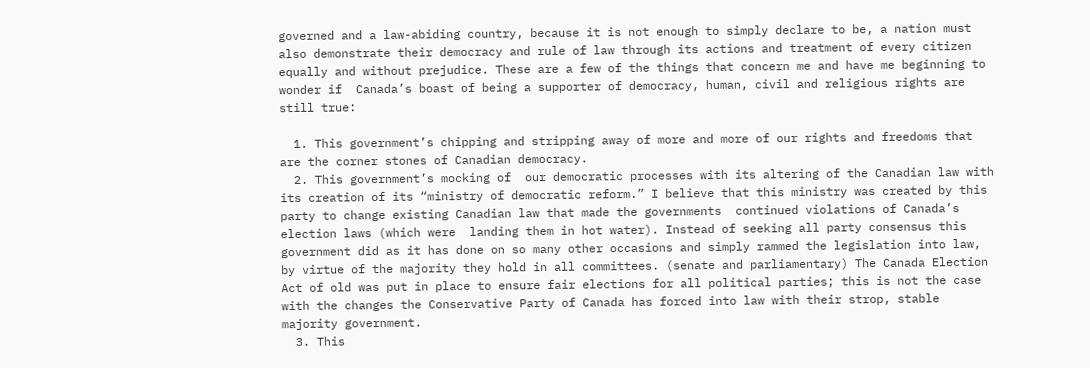governed and a law-abiding country, because it is not enough to simply declare to be, a nation must also demonstrate their democracy and rule of law through its actions and treatment of every citizen equally and without prejudice. These are a few of the things that concern me and have me beginning to wonder if  Canada’s boast of being a supporter of democracy, human, civil and religious rights are still true:

  1. This government’s chipping and stripping away of more and more of our rights and freedoms that are the corner stones of Canadian democracy.
  2. This government’s mocking of  our democratic processes with its altering of the Canadian law with its creation of its “ministry of democratic reform.” I believe that this ministry was created by this party to change existing Canadian law that made the governments  continued violations of Canada’s election laws (which were  landing them in hot water). Instead of seeking all party consensus this government did as it has done on so many other occasions and simply rammed the legislation into law, by virtue of the majority they hold in all committees. (senate and parliamentary) The Canada Election Act of old was put in place to ensure fair elections for all political parties; this is not the case with the changes the Conservative Party of Canada has forced into law with their strop, stable majority government.
  3. This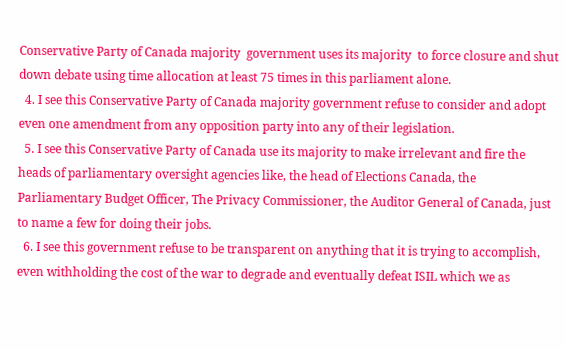Conservative Party of Canada majority  government uses its majority  to force closure and shut down debate using time allocation at least 75 times in this parliament alone.
  4. I see this Conservative Party of Canada majority government refuse to consider and adopt even one amendment from any opposition party into any of their legislation.
  5. I see this Conservative Party of Canada use its majority to make irrelevant and fire the heads of parliamentary oversight agencies like, the head of Elections Canada, the Parliamentary Budget Officer, The Privacy Commissioner, the Auditor General of Canada, just to name a few for doing their jobs.
  6. I see this government refuse to be transparent on anything that it is trying to accomplish, even withholding the cost of the war to degrade and eventually defeat ISIL which we as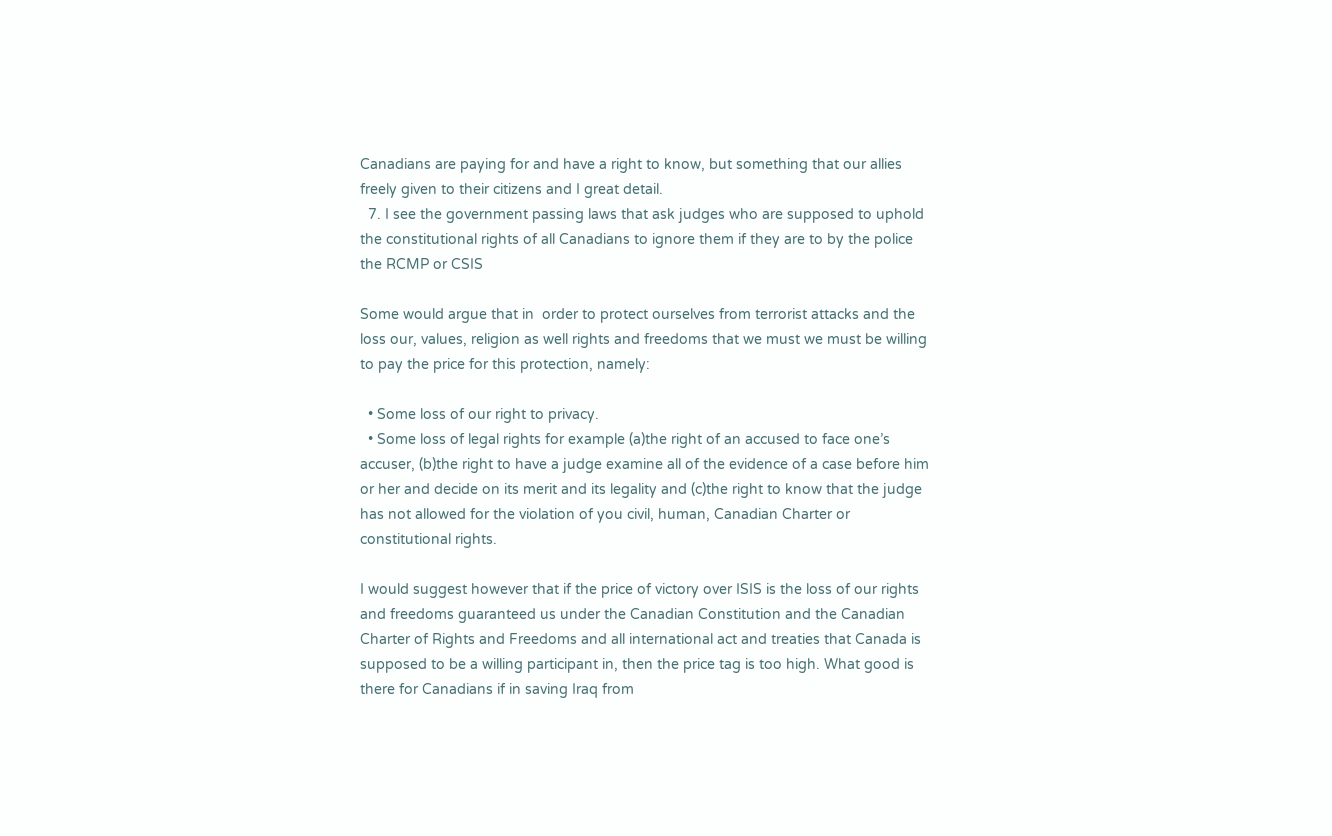Canadians are paying for and have a right to know, but something that our allies freely given to their citizens and I great detail.
  7. I see the government passing laws that ask judges who are supposed to uphold the constitutional rights of all Canadians to ignore them if they are to by the police  the RCMP or CSIS

Some would argue that in  order to protect ourselves from terrorist attacks and the loss our, values, religion as well rights and freedoms that we must we must be willing to pay the price for this protection, namely:

  • Some loss of our right to privacy.
  • Some loss of legal rights for example (a)the right of an accused to face one’s accuser, (b)the right to have a judge examine all of the evidence of a case before him or her and decide on its merit and its legality and (c)the right to know that the judge has not allowed for the violation of you civil, human, Canadian Charter or constitutional rights.

I would suggest however that if the price of victory over ISIS is the loss of our rights and freedoms guaranteed us under the Canadian Constitution and the Canadian Charter of Rights and Freedoms and all international act and treaties that Canada is supposed to be a willing participant in, then the price tag is too high. What good is there for Canadians if in saving Iraq from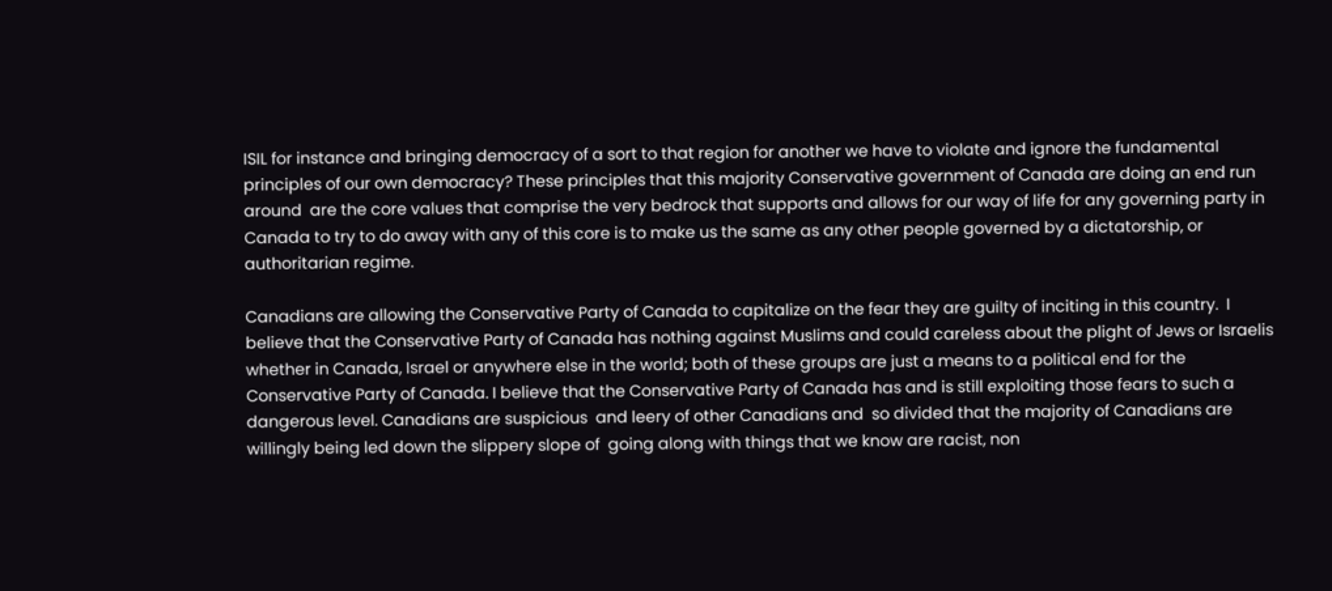ISIL for instance and bringing democracy of a sort to that region for another we have to violate and ignore the fundamental principles of our own democracy? These principles that this majority Conservative government of Canada are doing an end run around  are the core values that comprise the very bedrock that supports and allows for our way of life for any governing party in Canada to try to do away with any of this core is to make us the same as any other people governed by a dictatorship, or authoritarian regime.

Canadians are allowing the Conservative Party of Canada to capitalize on the fear they are guilty of inciting in this country.  I believe that the Conservative Party of Canada has nothing against Muslims and could careless about the plight of Jews or Israelis whether in Canada, Israel or anywhere else in the world; both of these groups are just a means to a political end for the Conservative Party of Canada. I believe that the Conservative Party of Canada has and is still exploiting those fears to such a dangerous level. Canadians are suspicious  and leery of other Canadians and  so divided that the majority of Canadians are willingly being led down the slippery slope of  going along with things that we know are racist, non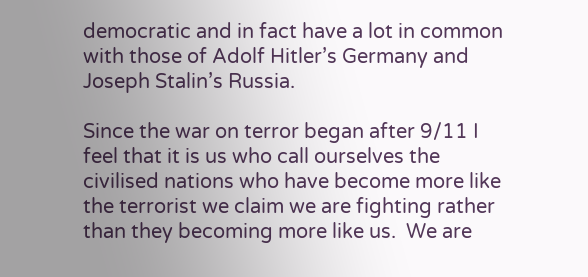democratic and in fact have a lot in common with those of Adolf Hitler’s Germany and Joseph Stalin’s Russia.

Since the war on terror began after 9/11 I feel that it is us who call ourselves the civilised nations who have become more like the terrorist we claim we are fighting rather than they becoming more like us.  We are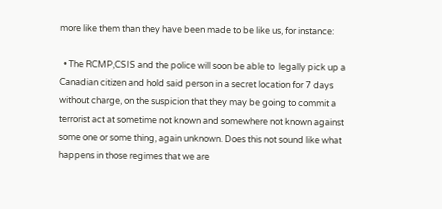more like them than they have been made to be like us, for instance:

  • The RCMP,CSIS and the police will soon be able to  legally pick up a Canadian citizen and hold said person in a secret location for 7 days without charge, on the suspicion that they may be going to commit a terrorist act at sometime not known and somewhere not known against some one or some thing, again unknown. Does this not sound like what happens in those regimes that we are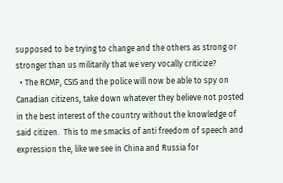supposed to be trying to change and the others as strong or stronger than us militarily that we very vocally criticize?
  • The RCMP, CSIS and the police will now be able to spy on Canadian citizens, take down whatever they believe not posted in the best interest of the country without the knowledge of said citizen.  This to me smacks of anti freedom of speech and expression the, like we see in China and Russia for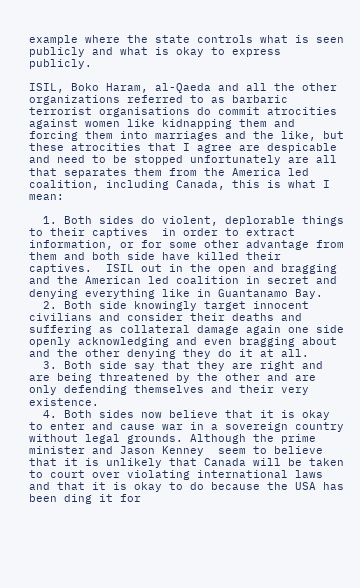example where the state controls what is seen publicly and what is okay to express publicly.

ISIL, Boko Haram, al-Qaeda and all the other organizations referred to as barbaric terrorist organisations do commit atrocities against women like kidnapping them and forcing them into marriages and the like, but these atrocities that I agree are despicable and need to be stopped unfortunately are all that separates them from the America led coalition, including Canada, this is what I mean:

  1. Both sides do violent, deplorable things to their captives  in order to extract information, or for some other advantage from them and both side have killed their captives.  ISIL out in the open and bragging and the American led coalition in secret and denying everything like in Guantanamo Bay.
  2. Both side knowingly target innocent civilians and consider their deaths and suffering as collateral damage again one side openly acknowledging and even bragging about and the other denying they do it at all.
  3. Both side say that they are right and are being threatened by the other and are only defending themselves and their very existence.
  4. Both sides now believe that it is okay to enter and cause war in a sovereign country without legal grounds. Although the prime minister and Jason Kenney  seem to believe that it is unlikely that Canada will be taken to court over violating international laws and that it is okay to do because the USA has been ding it for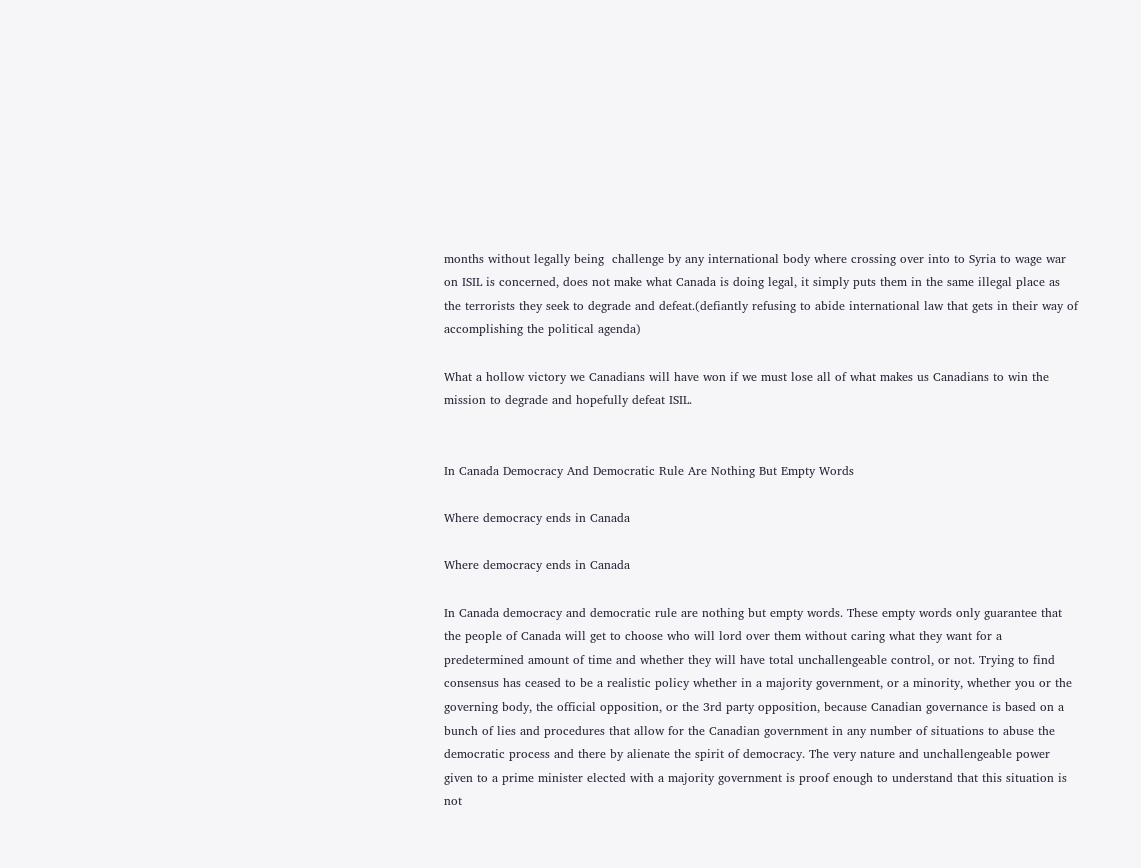months without legally being  challenge by any international body where crossing over into to Syria to wage war on ISIL is concerned, does not make what Canada is doing legal, it simply puts them in the same illegal place as the terrorists they seek to degrade and defeat.(defiantly refusing to abide international law that gets in their way of accomplishing the political agenda)

What a hollow victory we Canadians will have won if we must lose all of what makes us Canadians to win the mission to degrade and hopefully defeat ISIL.


In Canada Democracy And Democratic Rule Are Nothing But Empty Words

Where democracy ends in Canada

Where democracy ends in Canada

In Canada democracy and democratic rule are nothing but empty words. These empty words only guarantee that the people of Canada will get to choose who will lord over them without caring what they want for a predetermined amount of time and whether they will have total unchallengeable control, or not. Trying to find consensus has ceased to be a realistic policy whether in a majority government, or a minority, whether you or the governing body, the official opposition, or the 3rd party opposition, because Canadian governance is based on a bunch of lies and procedures that allow for the Canadian government in any number of situations to abuse the democratic process and there by alienate the spirit of democracy. The very nature and unchallengeable power given to a prime minister elected with a majority government is proof enough to understand that this situation is not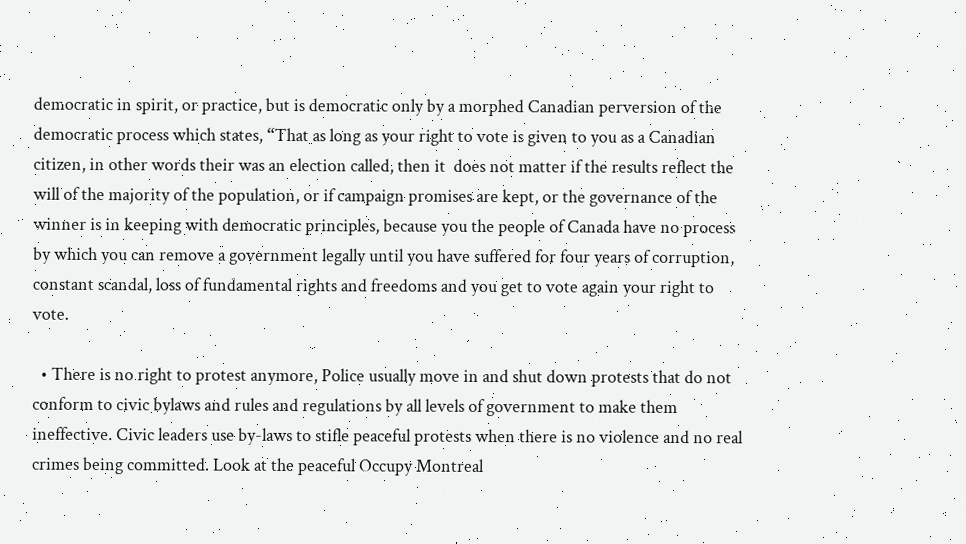democratic in spirit, or practice, but is democratic only by a morphed Canadian perversion of the democratic process which states, “That as long as your right to vote is given to you as a Canadian citizen, in other words their was an election called, then it  does not matter if the results reflect the will of the majority of the population, or if campaign promises are kept, or the governance of the winner is in keeping with democratic principles, because you the people of Canada have no process by which you can remove a government legally until you have suffered for four years of corruption, constant scandal, loss of fundamental rights and freedoms and you get to vote again your right to vote.

  • There is no right to protest anymore, Police usually move in and shut down protests that do not conform to civic bylaws and rules and regulations by all levels of government to make them ineffective. Civic leaders use by-laws to stifle peaceful protests when there is no violence and no real crimes being committed. Look at the peaceful Occupy Montreal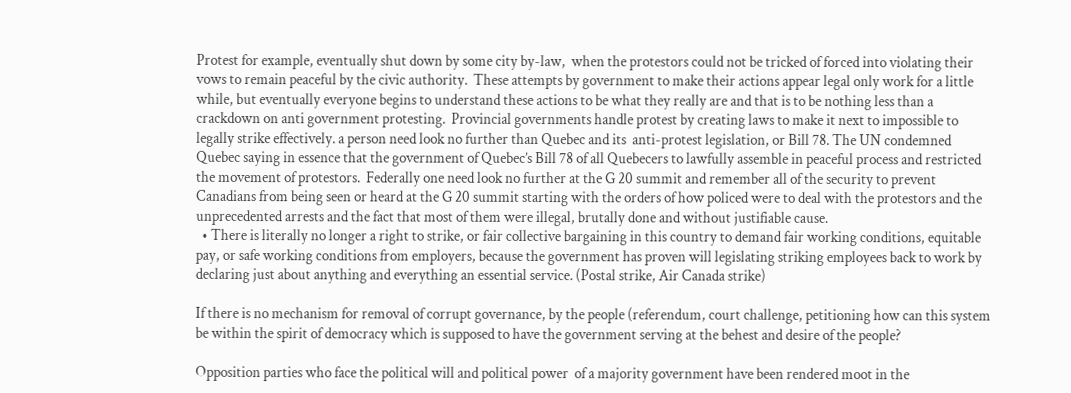Protest for example, eventually shut down by some city by-law,  when the protestors could not be tricked of forced into violating their vows to remain peaceful by the civic authority.  These attempts by government to make their actions appear legal only work for a little while, but eventually everyone begins to understand these actions to be what they really are and that is to be nothing less than a crackdown on anti government protesting.  Provincial governments handle protest by creating laws to make it next to impossible to legally strike effectively. a person need look no further than Quebec and its  anti-protest legislation, or Bill 78. The UN condemned Quebec saying in essence that the government of Quebec’s Bill 78 of all Quebecers to lawfully assemble in peaceful process and restricted the movement of protestors.  Federally one need look no further at the G 20 summit and remember all of the security to prevent Canadians from being seen or heard at the G 20 summit starting with the orders of how policed were to deal with the protestors and the unprecedented arrests and the fact that most of them were illegal, brutally done and without justifiable cause.
  • There is literally no longer a right to strike, or fair collective bargaining in this country to demand fair working conditions, equitable pay, or safe working conditions from employers, because the government has proven will legislating striking employees back to work by declaring just about anything and everything an essential service. (Postal strike, Air Canada strike)

If there is no mechanism for removal of corrupt governance, by the people (referendum, court challenge, petitioning how can this system be within the spirit of democracy which is supposed to have the government serving at the behest and desire of the people?

Opposition parties who face the political will and political power  of a majority government have been rendered moot in the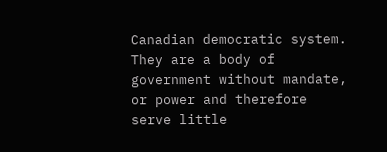Canadian democratic system.  They are a body of government without mandate, or power and therefore serve little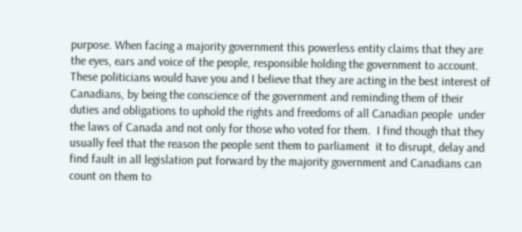purpose. When facing a majority government this powerless entity claims that they are the eyes, ears and voice of the people, responsible holding the government to account.  These politicians would have you and I believe that they are acting in the best interest of Canadians, by being the conscience of the government and reminding them of their duties and obligations to uphold the rights and freedoms of all Canadian people  under the laws of Canada and not only for those who voted for them.  I find though that they usually feel that the reason the people sent them to parliament  it to disrupt, delay and find fault in all legislation put forward by the majority government and Canadians can count on them to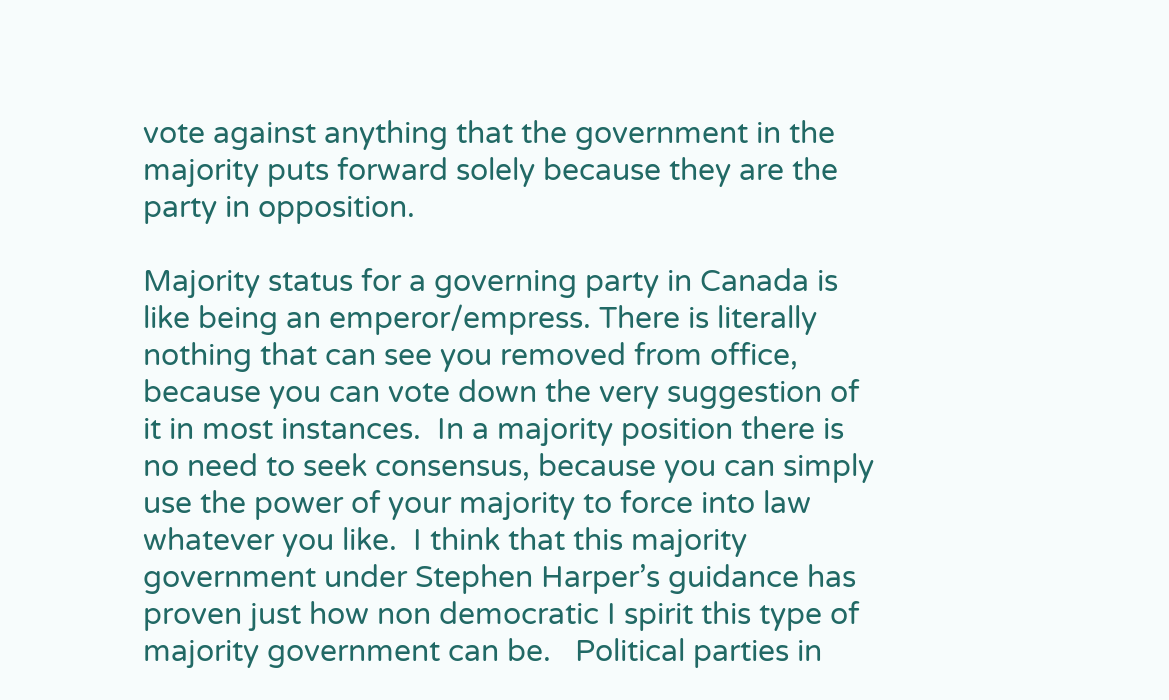vote against anything that the government in the majority puts forward solely because they are the party in opposition.

Majority status for a governing party in Canada is like being an emperor/empress. There is literally nothing that can see you removed from office, because you can vote down the very suggestion of it in most instances.  In a majority position there is no need to seek consensus, because you can simply use the power of your majority to force into law whatever you like.  I think that this majority government under Stephen Harper’s guidance has proven just how non democratic I spirit this type of majority government can be.   Political parties in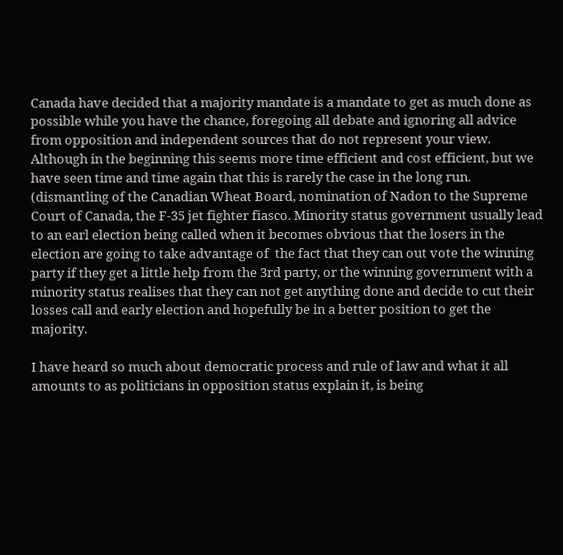Canada have decided that a majority mandate is a mandate to get as much done as possible while you have the chance, foregoing all debate and ignoring all advice from opposition and independent sources that do not represent your view.  Although in the beginning this seems more time efficient and cost efficient, but we have seen time and time again that this is rarely the case in the long run. (dismantling of the Canadian Wheat Board, nomination of Nadon to the Supreme Court of Canada, the F-35 jet fighter fiasco. Minority status government usually lead to an earl election being called when it becomes obvious that the losers in the election are going to take advantage of  the fact that they can out vote the winning party if they get a little help from the 3rd party, or the winning government with a minority status realises that they can not get anything done and decide to cut their losses call and early election and hopefully be in a better position to get the majority.

I have heard so much about democratic process and rule of law and what it all amounts to as politicians in opposition status explain it, is being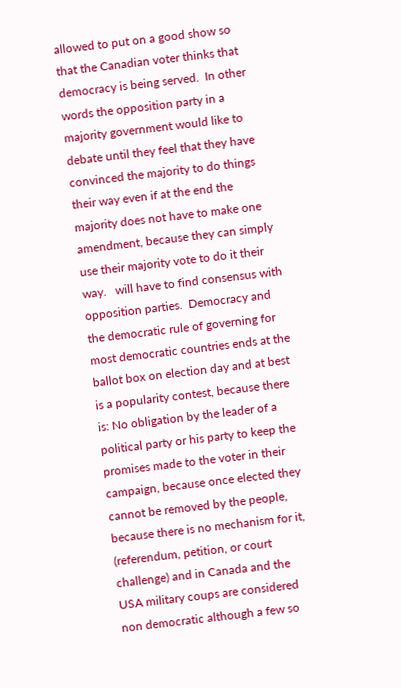allowed to put on a good show so that the Canadian voter thinks that democracy is being served.  In other words the opposition party in a majority government would like to debate until they feel that they have convinced the majority to do things their way even if at the end the majority does not have to make one amendment, because they can simply use their majority vote to do it their way.   will have to find consensus with opposition parties.  Democracy and the democratic rule of governing for most democratic countries ends at the ballot box on election day and at best is a popularity contest, because there is: No obligation by the leader of a political party or his party to keep the promises made to the voter in their campaign, because once elected they cannot be removed by the people, because there is no mechanism for it,  (referendum, petition, or court challenge) and in Canada and the USA military coups are considered non democratic although a few so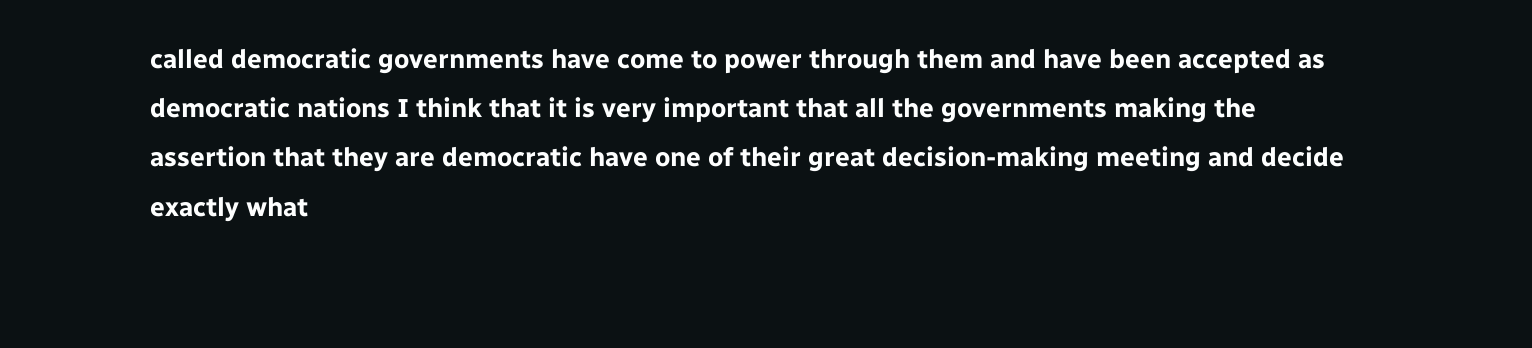called democratic governments have come to power through them and have been accepted as democratic nations I think that it is very important that all the governments making the assertion that they are democratic have one of their great decision-making meeting and decide exactly what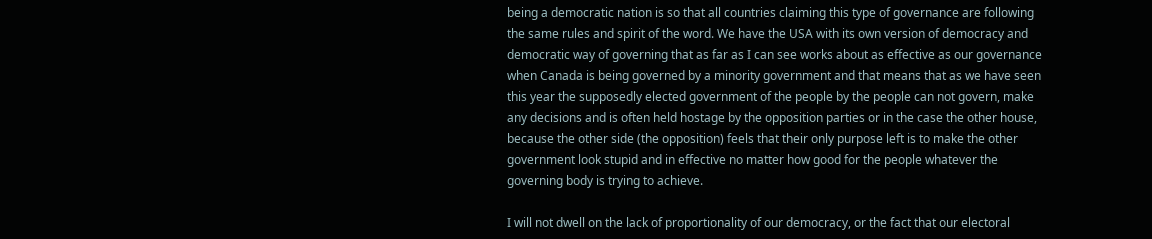being a democratic nation is so that all countries claiming this type of governance are following the same rules and spirit of the word. We have the USA with its own version of democracy and democratic way of governing that as far as I can see works about as effective as our governance when Canada is being governed by a minority government and that means that as we have seen this year the supposedly elected government of the people by the people can not govern, make any decisions and is often held hostage by the opposition parties or in the case the other house, because the other side (the opposition) feels that their only purpose left is to make the other government look stupid and in effective no matter how good for the people whatever the governing body is trying to achieve.

I will not dwell on the lack of proportionality of our democracy, or the fact that our electoral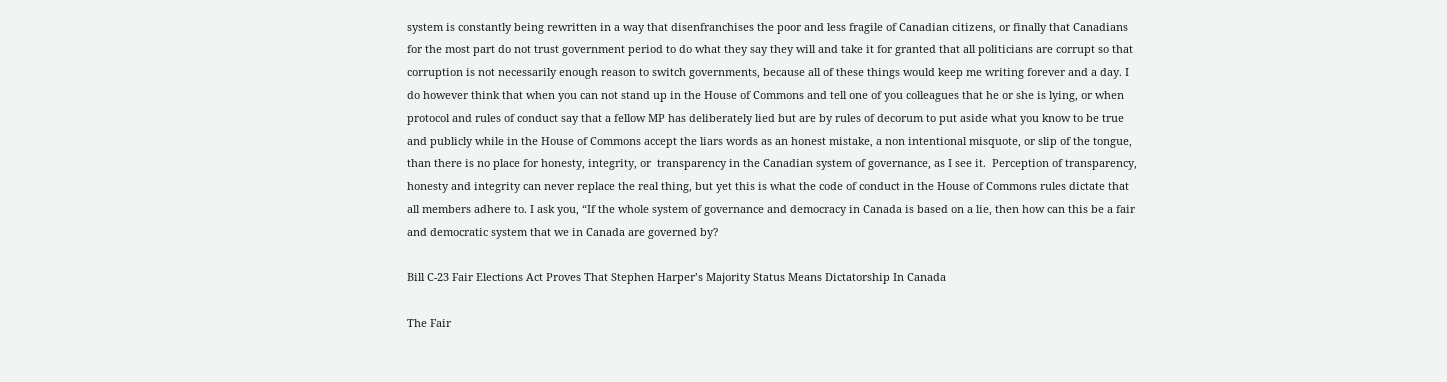system is constantly being rewritten in a way that disenfranchises the poor and less fragile of Canadian citizens, or finally that Canadians for the most part do not trust government period to do what they say they will and take it for granted that all politicians are corrupt so that corruption is not necessarily enough reason to switch governments, because all of these things would keep me writing forever and a day. I do however think that when you can not stand up in the House of Commons and tell one of you colleagues that he or she is lying, or when protocol and rules of conduct say that a fellow MP has deliberately lied but are by rules of decorum to put aside what you know to be true and publicly while in the House of Commons accept the liars words as an honest mistake, a non intentional misquote, or slip of the tongue, than there is no place for honesty, integrity, or  transparency in the Canadian system of governance, as I see it.  Perception of transparency, honesty and integrity can never replace the real thing, but yet this is what the code of conduct in the House of Commons rules dictate that all members adhere to. I ask you, “If the whole system of governance and democracy in Canada is based on a lie, then how can this be a fair and democratic system that we in Canada are governed by?

Bill C-23 Fair Elections Act Proves That Stephen Harper’s Majority Status Means Dictatorship In Canada

The Fair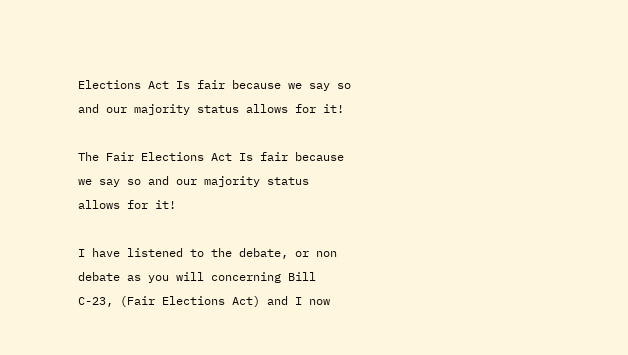Elections Act Is fair because we say so and our majority status allows for it!

The Fair Elections Act Is fair because we say so and our majority status allows for it!

I have listened to the debate, or non debate as you will concerning Bill C-23, (Fair Elections Act) and I now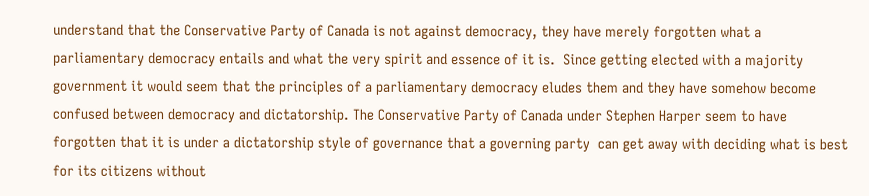understand that the Conservative Party of Canada is not against democracy, they have merely forgotten what a parliamentary democracy entails and what the very spirit and essence of it is.  Since getting elected with a majority government it would seem that the principles of a parliamentary democracy eludes them and they have somehow become confused between democracy and dictatorship. The Conservative Party of Canada under Stephen Harper seem to have forgotten that it is under a dictatorship style of governance that a governing party  can get away with deciding what is best for its citizens without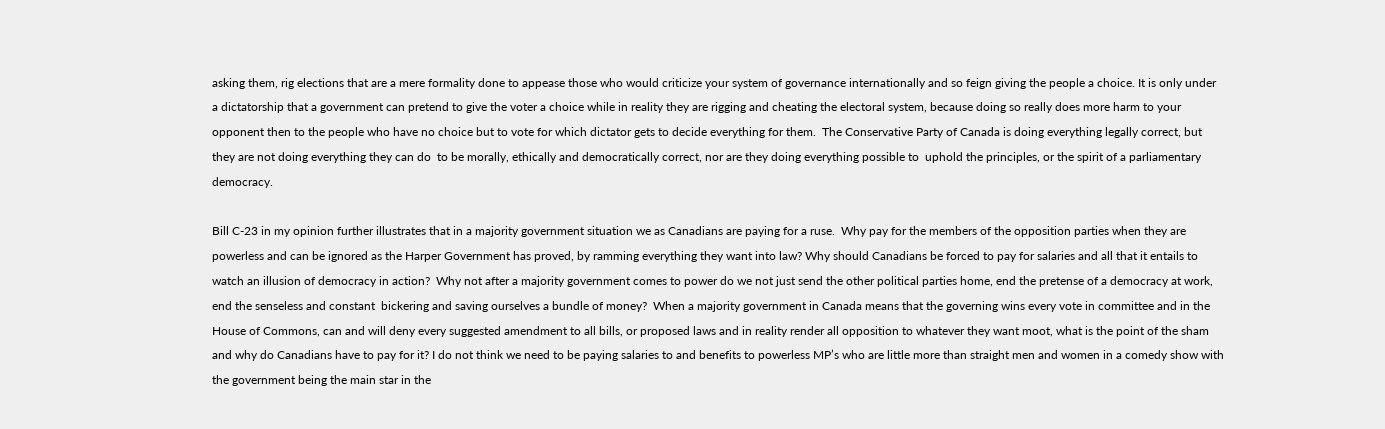asking them, rig elections that are a mere formality done to appease those who would criticize your system of governance internationally and so feign giving the people a choice. It is only under a dictatorship that a government can pretend to give the voter a choice while in reality they are rigging and cheating the electoral system, because doing so really does more harm to your opponent then to the people who have no choice but to vote for which dictator gets to decide everything for them.  The Conservative Party of Canada is doing everything legally correct, but they are not doing everything they can do  to be morally, ethically and democratically correct, nor are they doing everything possible to  uphold the principles, or the spirit of a parliamentary democracy.

Bill C-23 in my opinion further illustrates that in a majority government situation we as Canadians are paying for a ruse.  Why pay for the members of the opposition parties when they are powerless and can be ignored as the Harper Government has proved, by ramming everything they want into law? Why should Canadians be forced to pay for salaries and all that it entails to watch an illusion of democracy in action?  Why not after a majority government comes to power do we not just send the other political parties home, end the pretense of a democracy at work, end the senseless and constant  bickering and saving ourselves a bundle of money?  When a majority government in Canada means that the governing wins every vote in committee and in the House of Commons, can and will deny every suggested amendment to all bills, or proposed laws and in reality render all opposition to whatever they want moot, what is the point of the sham and why do Canadians have to pay for it? I do not think we need to be paying salaries to and benefits to powerless MP’s who are little more than straight men and women in a comedy show with the government being the main star in the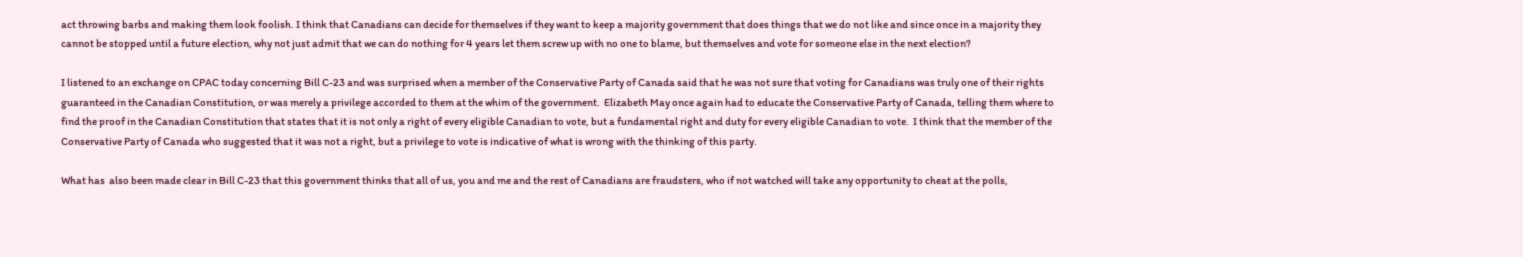act throwing barbs and making them look foolish. I think that Canadians can decide for themselves if they want to keep a majority government that does things that we do not like and since once in a majority they cannot be stopped until a future election, why not just admit that we can do nothing for 4 years let them screw up with no one to blame, but themselves and vote for someone else in the next election?

I listened to an exchange on CPAC today concerning Bill C-23 and was surprised when a member of the Conservative Party of Canada said that he was not sure that voting for Canadians was truly one of their rights guaranteed in the Canadian Constitution, or was merely a privilege accorded to them at the whim of the government.  Elizabeth May once again had to educate the Conservative Party of Canada, telling them where to find the proof in the Canadian Constitution that states that it is not only a right of every eligible Canadian to vote, but a fundamental right and duty for every eligible Canadian to vote.  I think that the member of the Conservative Party of Canada who suggested that it was not a right, but a privilege to vote is indicative of what is wrong with the thinking of this party.

What has  also been made clear in Bill C-23 that this government thinks that all of us, you and me and the rest of Canadians are fraudsters, who if not watched will take any opportunity to cheat at the polls,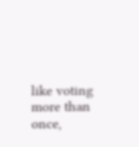like voting more than once,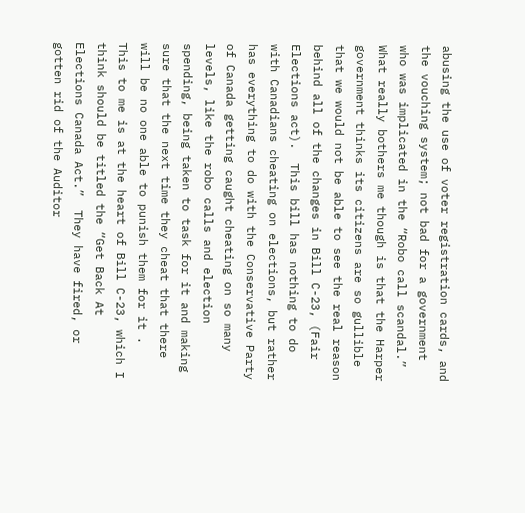abusing the use of voter registration cards, and the vouching system; not bad for a government who was implicated in the “Robo call scandal.”  What really bothers me though is that the Harper government thinks its citizens are so gullible that we would not be able to see the real reason behind all of the changes in Bill C-23, (Fair Elections act).  This bill has nothing to do with Canadians cheating on elections, but rather has everything to do with the Conservative Party of Canada getting caught cheating on so many levels, like the robo calls and election spending, being taken to task for it and making sure that the next time they cheat that there will be no one able to punish them for it .  This to me is at the heart of Bill C-23, which I think should be titled the “Get Back At Elections Canada Act.”  They have fired, or gotten rid of the Auditor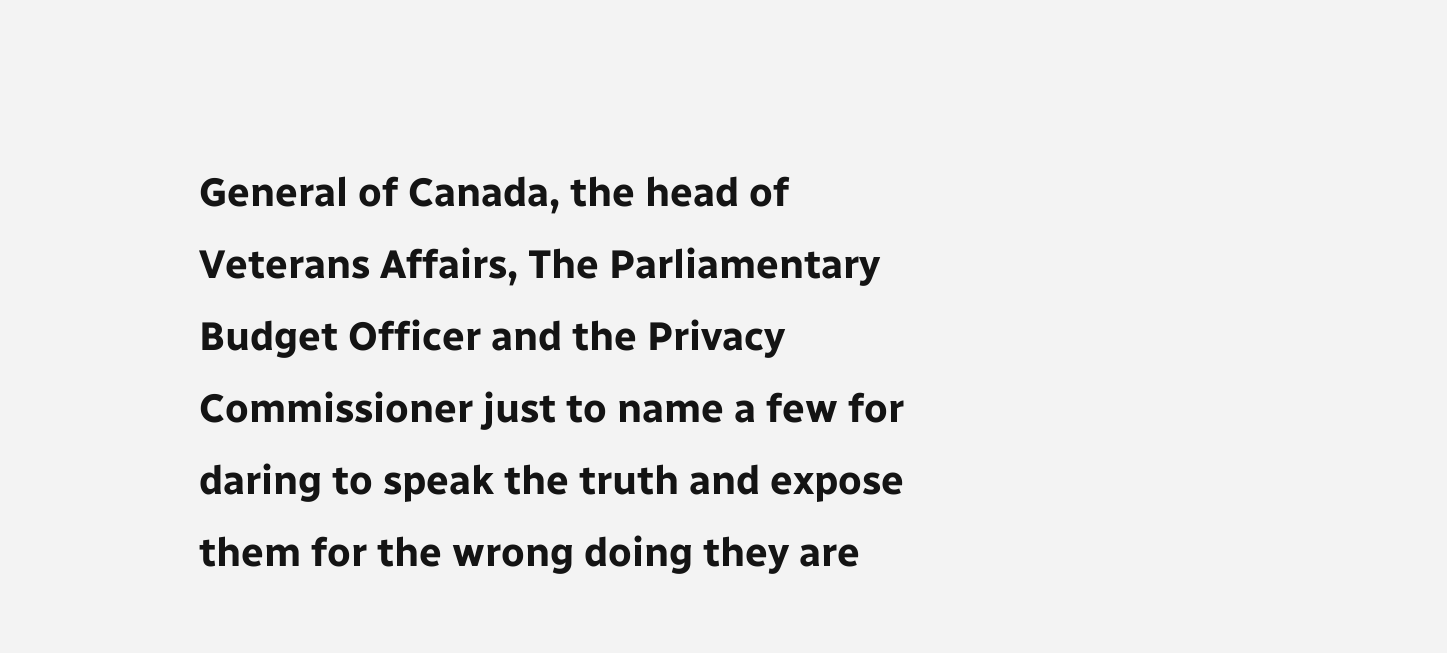General of Canada, the head of Veterans Affairs, The Parliamentary Budget Officer and the Privacy Commissioner just to name a few for daring to speak the truth and expose them for the wrong doing they are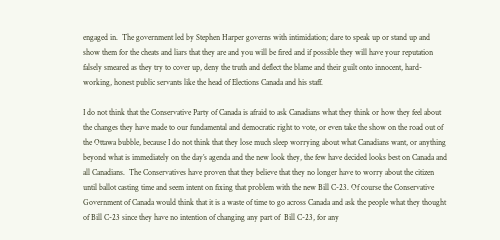engaged in.  The government led by Stephen Harper governs with intimidation; dare to speak up or stand up and show them for the cheats and liars that they are and you will be fired and if possible they will have your reputation falsely smeared as they try to cover up, deny the truth and deflect the blame and their guilt onto innocent, hard-working, honest public servants like the head of Elections Canada and his staff.

I do not think that the Conservative Party of Canada is afraid to ask Canadians what they think or how they feel about the changes they have made to our fundamental and democratic right to vote, or even take the show on the road out of the Ottawa bubble, because I do not think that they lose much sleep worrying about what Canadians want, or anything beyond what is immediately on the day’s agenda and the new look they, the few have decided looks best on Canada and all Canadians.  The Conservatives have proven that they believe that they no longer have to worry about the citizen until ballot casting time and seem intent on fixing that problem with the new Bill C-23. Of course the Conservative Government of Canada would think that it is a waste of time to go across Canada and ask the people what they thought of Bill C-23 since they have no intention of changing any part of  Bill C-23, for any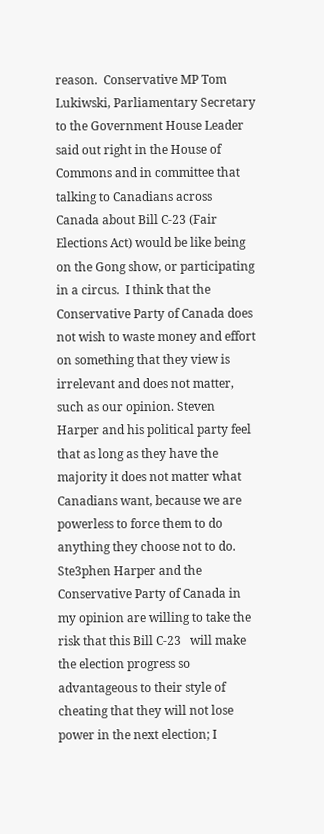reason.  Conservative MP Tom Lukiwski, Parliamentary Secretary to the Government House Leader said out right in the House of Commons and in committee that talking to Canadians across Canada about Bill C-23 (Fair Elections Act) would be like being on the Gong show, or participating in a circus.  I think that the Conservative Party of Canada does not wish to waste money and effort on something that they view is irrelevant and does not matter, such as our opinion. Steven Harper and his political party feel that as long as they have the majority it does not matter what Canadians want, because we are powerless to force them to do anything they choose not to do.  Ste3phen Harper and the Conservative Party of Canada in my opinion are willing to take the risk that this Bill C-23   will make the election progress so advantageous to their style of cheating that they will not lose power in the next election; I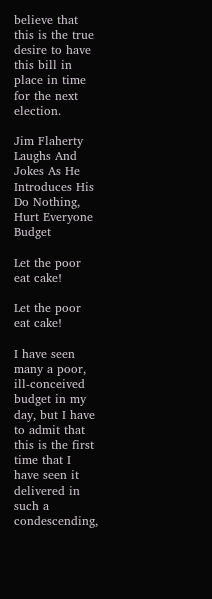believe that this is the true desire to have this bill in place in time for the next election.

Jim Flaherty Laughs And Jokes As He Introduces His Do Nothing, Hurt Everyone Budget

Let the poor eat cake!

Let the poor eat cake!

I have seen many a poor, ill-conceived budget in my day, but I have to admit that this is the first time that I have seen it delivered in such a condescending,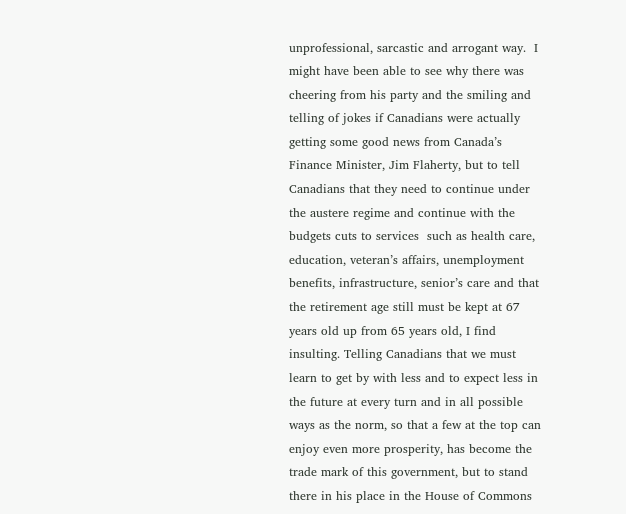unprofessional, sarcastic and arrogant way.  I might have been able to see why there was cheering from his party and the smiling and telling of jokes if Canadians were actually getting some good news from Canada’s Finance Minister, Jim Flaherty, but to tell Canadians that they need to continue under the austere regime and continue with the budgets cuts to services  such as health care, education, veteran’s affairs, unemployment benefits, infrastructure, senior’s care and that the retirement age still must be kept at 67 years old up from 65 years old, I find insulting. Telling Canadians that we must learn to get by with less and to expect less in the future at every turn and in all possible ways as the norm, so that a few at the top can enjoy even more prosperity, has become the trade mark of this government, but to stand there in his place in the House of Commons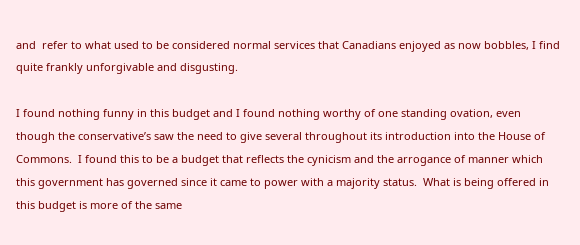and  refer to what used to be considered normal services that Canadians enjoyed as now bobbles, I find quite frankly unforgivable and disgusting.

I found nothing funny in this budget and I found nothing worthy of one standing ovation, even though the conservative’s saw the need to give several throughout its introduction into the House of Commons.  I found this to be a budget that reflects the cynicism and the arrogance of manner which this government has governed since it came to power with a majority status.  What is being offered in this budget is more of the same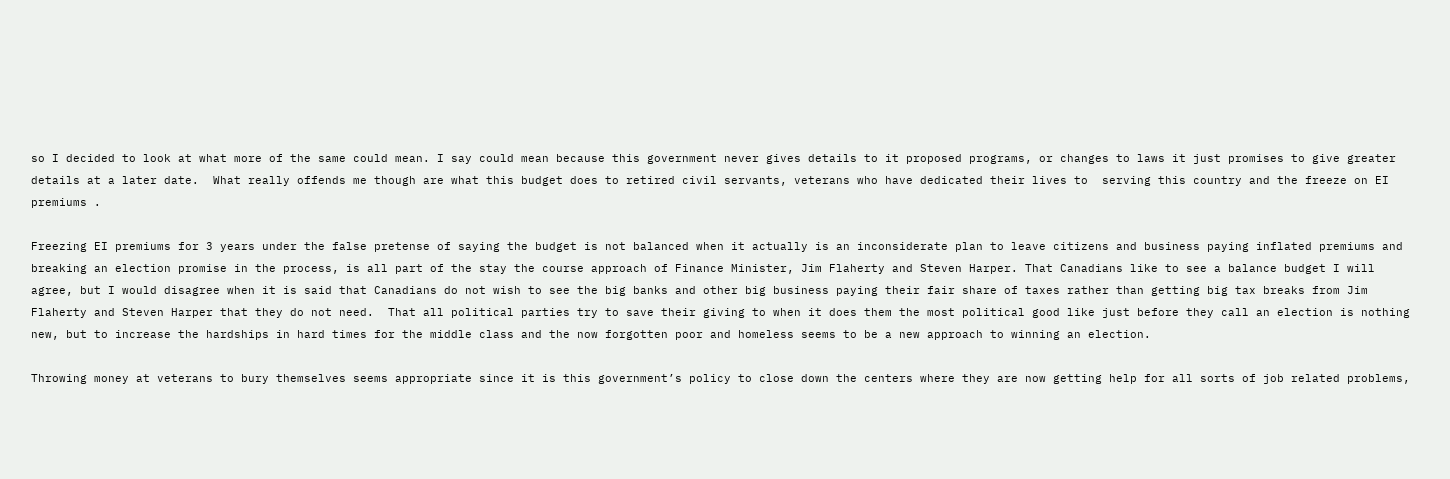so I decided to look at what more of the same could mean. I say could mean because this government never gives details to it proposed programs, or changes to laws it just promises to give greater details at a later date.  What really offends me though are what this budget does to retired civil servants, veterans who have dedicated their lives to  serving this country and the freeze on EI premiums .

Freezing EI premiums for 3 years under the false pretense of saying the budget is not balanced when it actually is an inconsiderate plan to leave citizens and business paying inflated premiums and breaking an election promise in the process, is all part of the stay the course approach of Finance Minister, Jim Flaherty and Steven Harper. That Canadians like to see a balance budget I will agree, but I would disagree when it is said that Canadians do not wish to see the big banks and other big business paying their fair share of taxes rather than getting big tax breaks from Jim Flaherty and Steven Harper that they do not need.  That all political parties try to save their giving to when it does them the most political good like just before they call an election is nothing new, but to increase the hardships in hard times for the middle class and the now forgotten poor and homeless seems to be a new approach to winning an election.

Throwing money at veterans to bury themselves seems appropriate since it is this government’s policy to close down the centers where they are now getting help for all sorts of job related problems,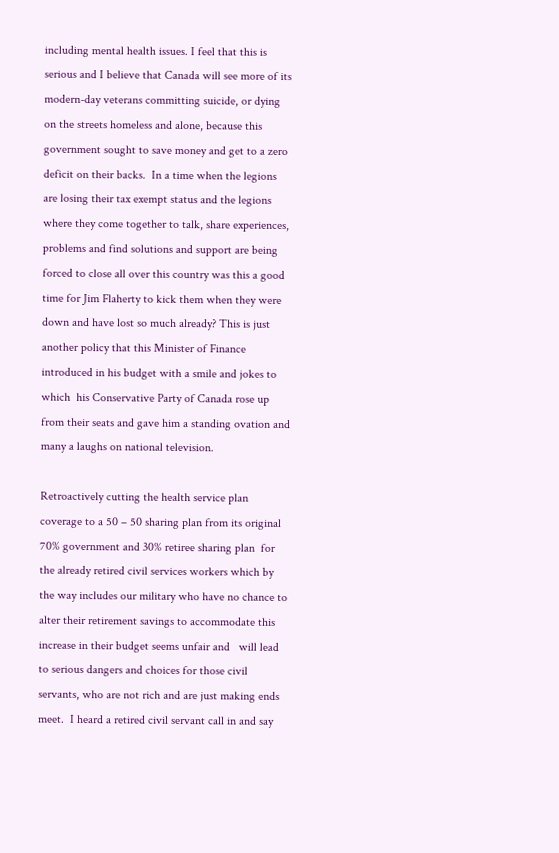including mental health issues. I feel that this is serious and I believe that Canada will see more of its modern-day veterans committing suicide, or dying on the streets homeless and alone, because this government sought to save money and get to a zero deficit on their backs.  In a time when the legions are losing their tax exempt status and the legions where they come together to talk, share experiences, problems and find solutions and support are being forced to close all over this country was this a good time for Jim Flaherty to kick them when they were down and have lost so much already? This is just another policy that this Minister of Finance introduced in his budget with a smile and jokes to which  his Conservative Party of Canada rose up from their seats and gave him a standing ovation and many a laughs on national television.

Retroactively cutting the health service plan coverage to a 50 – 50 sharing plan from its original 70% government and 30% retiree sharing plan  for the already retired civil services workers which by the way includes our military who have no chance to alter their retirement savings to accommodate this increase in their budget seems unfair and   will lead to serious dangers and choices for those civil servants, who are not rich and are just making ends meet.  I heard a retired civil servant call in and say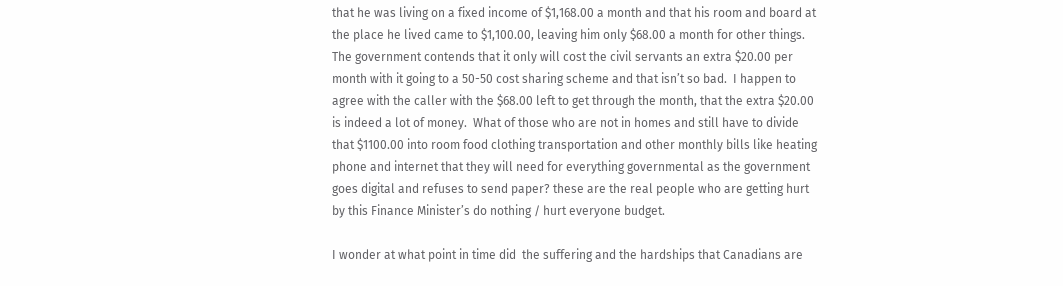that he was living on a fixed income of $1,168.00 a month and that his room and board at the place he lived came to $1,100.00, leaving him only $68.00 a month for other things.  The government contends that it only will cost the civil servants an extra $20.00 per month with it going to a 50-50 cost sharing scheme and that isn’t so bad.  I happen to agree with the caller with the $68.00 left to get through the month, that the extra $20.00 is indeed a lot of money.  What of those who are not in homes and still have to divide that $1100.00 into room food clothing transportation and other monthly bills like heating phone and internet that they will need for everything governmental as the government goes digital and refuses to send paper? these are the real people who are getting hurt by this Finance Minister’s do nothing / hurt everyone budget.

I wonder at what point in time did  the suffering and the hardships that Canadians are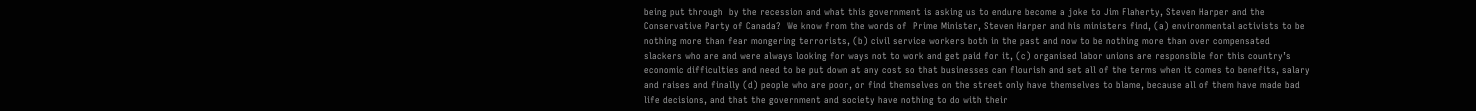being put through  by the recession and what this government is asking us to endure become a joke to Jim Flaherty, Steven Harper and the Conservative Party of Canada?  We know from the words of  Prime Minister, Steven Harper and his ministers find, (a) environmental activists to be nothing more than fear mongering terrorists, (b) civil service workers both in the past and now to be nothing more than over compensated slackers who are and were always looking for ways not to work and get paid for it, (c) organised labor unions are responsible for this country’s economic difficulties and need to be put down at any cost so that businesses can flourish and set all of the terms when it comes to benefits, salary and raises and finally (d) people who are poor, or find themselves on the street only have themselves to blame, because all of them have made bad life decisions, and that the government and society have nothing to do with their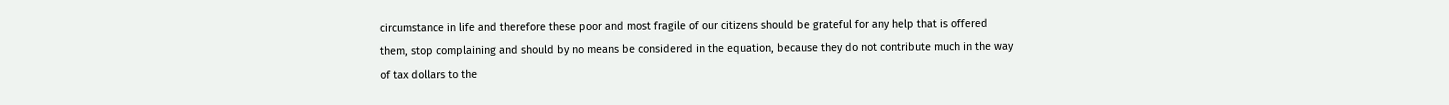circumstance in life and therefore these poor and most fragile of our citizens should be grateful for any help that is offered them, stop complaining and should by no means be considered in the equation, because they do not contribute much in the way of tax dollars to the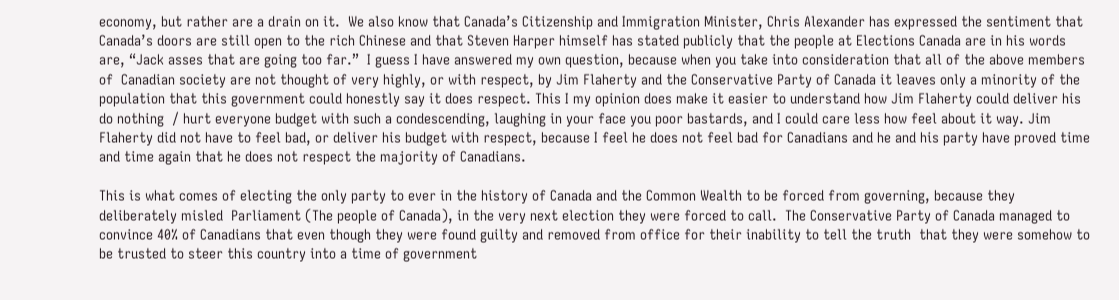economy, but rather are a drain on it.  We also know that Canada’s Citizenship and Immigration Minister, Chris Alexander has expressed the sentiment that Canada’s doors are still open to the rich Chinese and that Steven Harper himself has stated publicly that the people at Elections Canada are in his words are, “Jack asses that are going too far.”  I guess I have answered my own question, because when you take into consideration that all of the above members of  Canadian society are not thought of very highly, or with respect, by Jim Flaherty and the Conservative Party of Canada it leaves only a minority of the population that this government could honestly say it does respect. This I my opinion does make it easier to understand how Jim Flaherty could deliver his do nothing  / hurt everyone budget with such a condescending, laughing in your face you poor bastards, and I could care less how feel about it way. Jim Flaherty did not have to feel bad, or deliver his budget with respect, because I feel he does not feel bad for Canadians and he and his party have proved time and time again that he does not respect the majority of Canadians.

This is what comes of electing the only party to ever in the history of Canada and the Common Wealth to be forced from governing, because they deliberately misled  Parliament (The people of Canada), in the very next election they were forced to call.  The Conservative Party of Canada managed to convince 40% of Canadians that even though they were found guilty and removed from office for their inability to tell the truth  that they were somehow to be trusted to steer this country into a time of government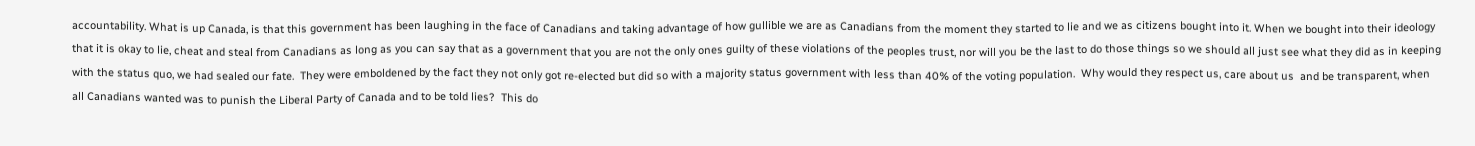accountability. What is up Canada, is that this government has been laughing in the face of Canadians and taking advantage of how gullible we are as Canadians from the moment they started to lie and we as citizens bought into it. When we bought into their ideology that it is okay to lie, cheat and steal from Canadians as long as you can say that as a government that you are not the only ones guilty of these violations of the peoples trust, nor will you be the last to do those things so we should all just see what they did as in keeping with the status quo, we had sealed our fate.  They were emboldened by the fact they not only got re-elected but did so with a majority status government with less than 40% of the voting population.  Why would they respect us, care about us  and be transparent, when all Canadians wanted was to punish the Liberal Party of Canada and to be told lies?  This do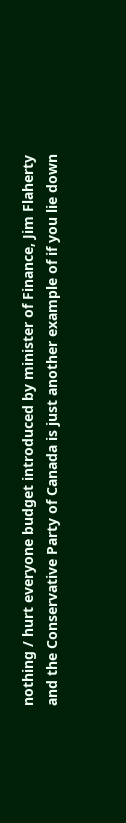nothing / hurt everyone budget introduced by minister of Finance, Jim Flaherty and the Conservative Party of Canada is just another example of if you lie down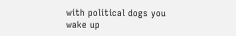with political dogs you wake up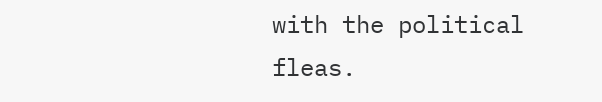with the political fleas.